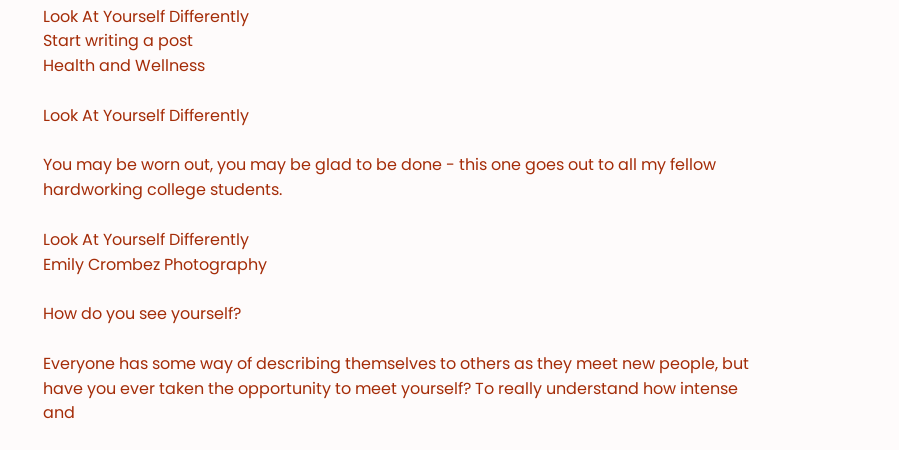Look At Yourself Differently
Start writing a post
Health and Wellness

Look At Yourself Differently

You may be worn out, you may be glad to be done - this one goes out to all my fellow hardworking college students.

Look At Yourself Differently
Emily Crombez Photography

How do you see yourself?

Everyone has some way of describing themselves to others as they meet new people, but have you ever taken the opportunity to meet yourself? To really understand how intense and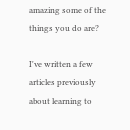amazing some of the things you do are?

I've written a few articles previously about learning to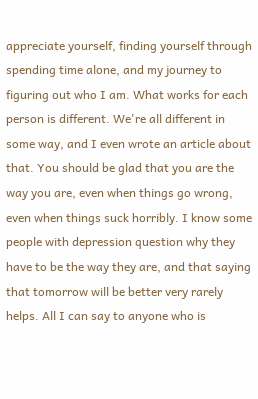appreciate yourself, finding yourself through spending time alone, and my journey to figuring out who I am. What works for each person is different. We're all different in some way, and I even wrote an article about that. You should be glad that you are the way you are, even when things go wrong, even when things suck horribly. I know some people with depression question why they have to be the way they are, and that saying that tomorrow will be better very rarely helps. All I can say to anyone who is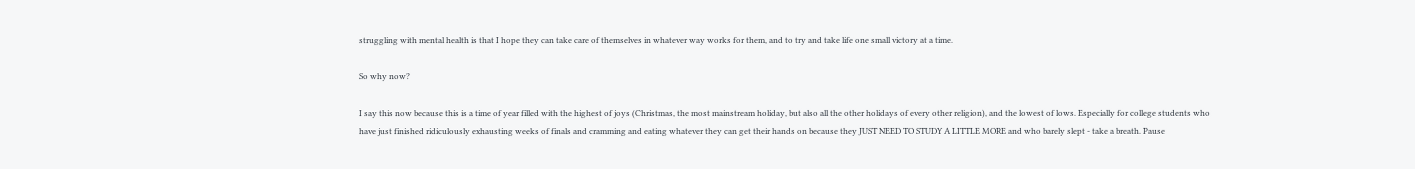struggling with mental health is that I hope they can take care of themselves in whatever way works for them, and to try and take life one small victory at a time.

So why now?

I say this now because this is a time of year filled with the highest of joys (Christmas, the most mainstream holiday, but also all the other holidays of every other religion), and the lowest of lows. Especially for college students who have just finished ridiculously exhausting weeks of finals and cramming and eating whatever they can get their hands on because they JUST NEED TO STUDY A LITTLE MORE and who barely slept - take a breath. Pause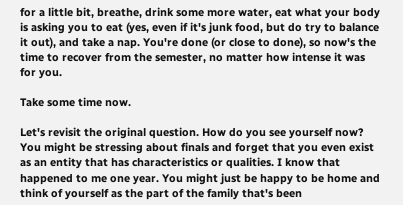for a little bit, breathe, drink some more water, eat what your body is asking you to eat (yes, even if it's junk food, but do try to balance it out), and take a nap. You're done (or close to done), so now's the time to recover from the semester, no matter how intense it was for you.

Take some time now.

Let's revisit the original question. How do you see yourself now? You might be stressing about finals and forget that you even exist as an entity that has characteristics or qualities. I know that happened to me one year. You might just be happy to be home and think of yourself as the part of the family that's been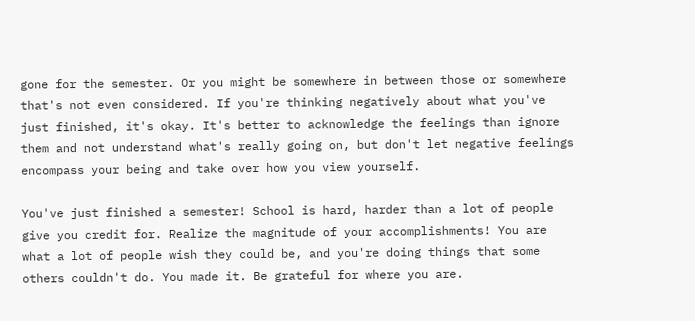gone for the semester. Or you might be somewhere in between those or somewhere that's not even considered. If you're thinking negatively about what you've just finished, it's okay. It's better to acknowledge the feelings than ignore them and not understand what's really going on, but don't let negative feelings encompass your being and take over how you view yourself.

You've just finished a semester! School is hard, harder than a lot of people give you credit for. Realize the magnitude of your accomplishments! You are what a lot of people wish they could be, and you're doing things that some others couldn't do. You made it. Be grateful for where you are.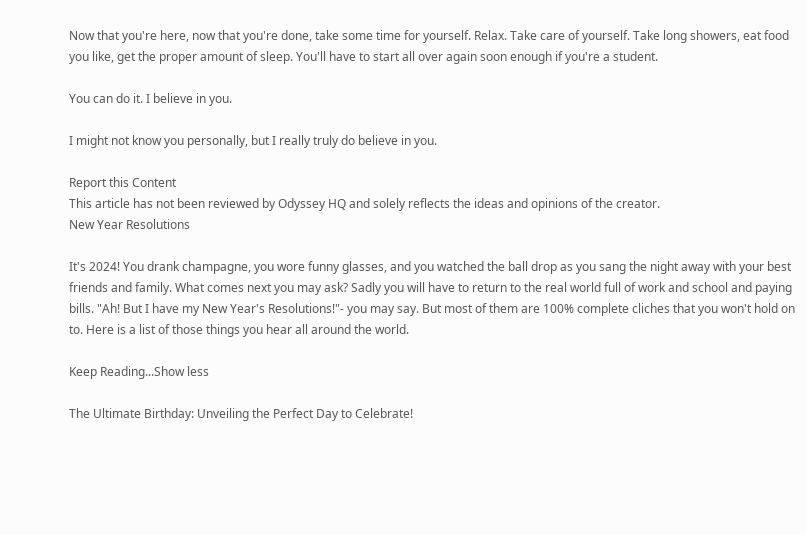Now that you're here, now that you're done, take some time for yourself. Relax. Take care of yourself. Take long showers, eat food you like, get the proper amount of sleep. You'll have to start all over again soon enough if you're a student.

You can do it. I believe in you.

I might not know you personally, but I really truly do believe in you.

Report this Content
This article has not been reviewed by Odyssey HQ and solely reflects the ideas and opinions of the creator.
New Year Resolutions

It's 2024! You drank champagne, you wore funny glasses, and you watched the ball drop as you sang the night away with your best friends and family. What comes next you may ask? Sadly you will have to return to the real world full of work and school and paying bills. "Ah! But I have my New Year's Resolutions!"- you may say. But most of them are 100% complete cliches that you won't hold on to. Here is a list of those things you hear all around the world.

Keep Reading...Show less

The Ultimate Birthday: Unveiling the Perfect Day to Celebrate!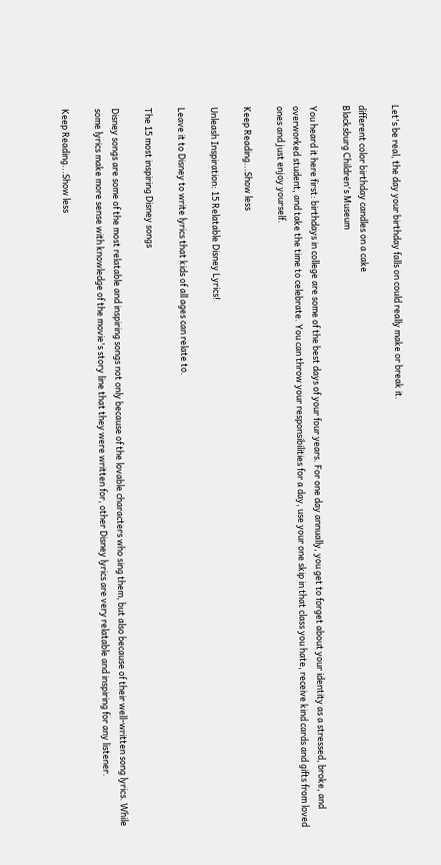Let's be real, the day your birthday falls on could really make or break it.

different color birthday candles on a cake
Blacksburg Children's Museum

You heard it here first: birthdays in college are some of the best days of your four years. For one day annually, you get to forget about your identity as a stressed, broke, and overworked student, and take the time to celebrate. You can throw your responsibilities for a day, use your one skip in that class you hate, receive kind cards and gifts from loved ones and just enjoy yourself.

Keep Reading...Show less

Unleash Inspiration: 15 Relatable Disney Lyrics!

Leave it to Disney to write lyrics that kids of all ages can relate to.

The 15 most inspiring Disney songs

Disney songs are some of the most relatable and inspiring songs not only because of the lovable characters who sing them, but also because of their well-written song lyrics. While some lyrics make more sense with knowledge of the movie's story line that they were written for, other Disney lyrics are very relatable and inspiring for any listener.

Keep Reading...Show less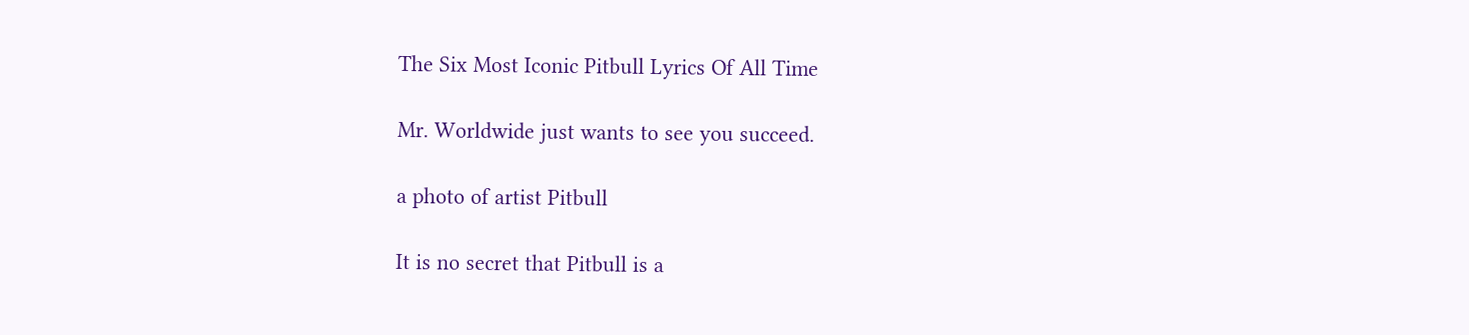The Six Most Iconic Pitbull Lyrics Of All Time

Mr. Worldwide just wants to see you succeed.

a photo of artist Pitbull

It is no secret that Pitbull is a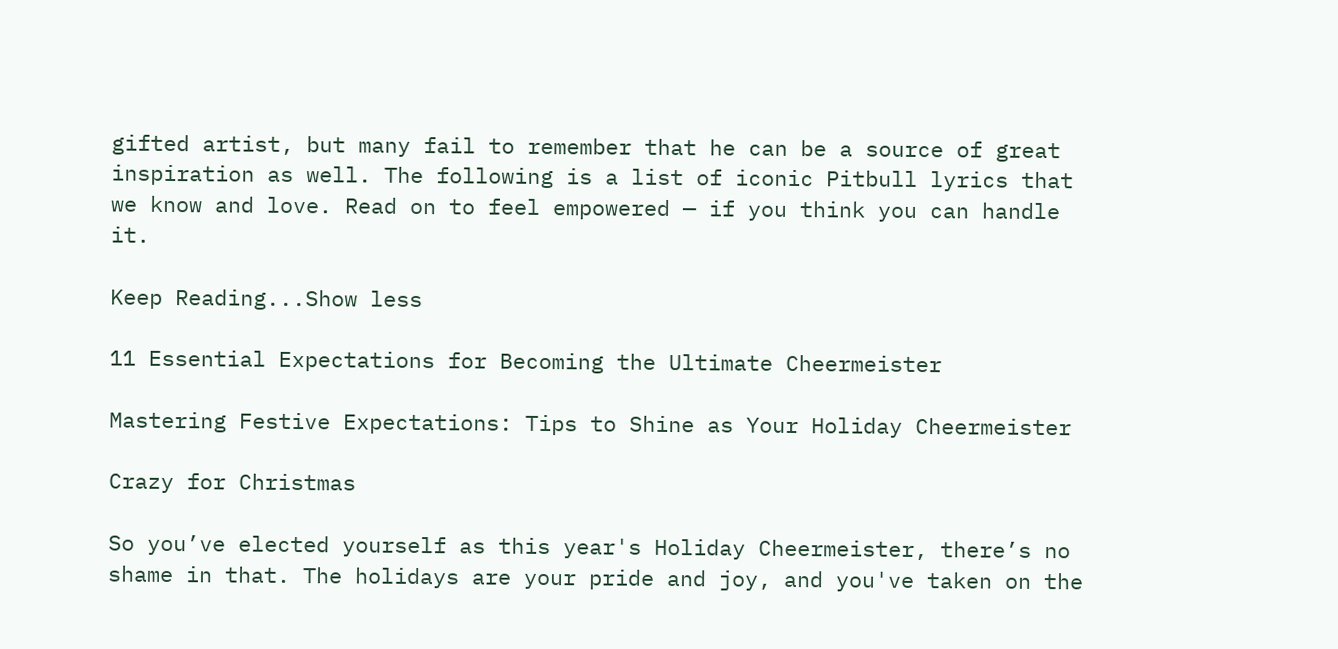gifted artist, but many fail to remember that he can be a source of great inspiration as well. The following is a list of iconic Pitbull lyrics that we know and love. Read on to feel empowered — if you think you can handle it.

Keep Reading...Show less

11 Essential Expectations for Becoming the Ultimate Cheermeister

Mastering Festive Expectations: Tips to Shine as Your Holiday Cheermeister

Crazy for Christmas

So you’ve elected yourself as this year's Holiday Cheermeister, there’s no shame in that. The holidays are your pride and joy, and you've taken on the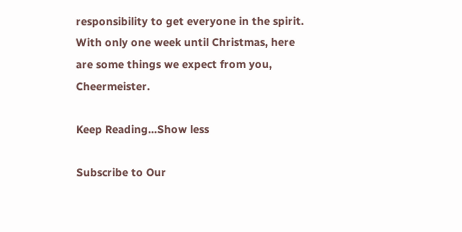responsibility to get everyone in the spirit. With only one week until Christmas, here are some things we expect from you, Cheermeister.

Keep Reading...Show less

Subscribe to Our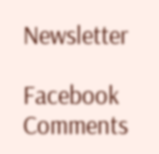Newsletter

Facebook Comments